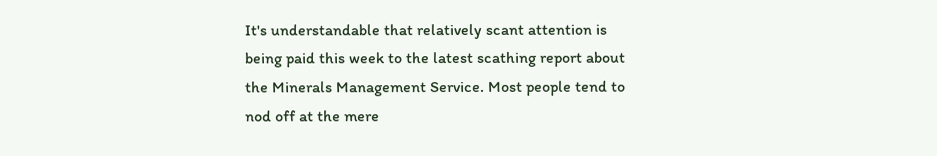It's understandable that relatively scant attention is being paid this week to the latest scathing report about the Minerals Management Service. Most people tend to nod off at the mere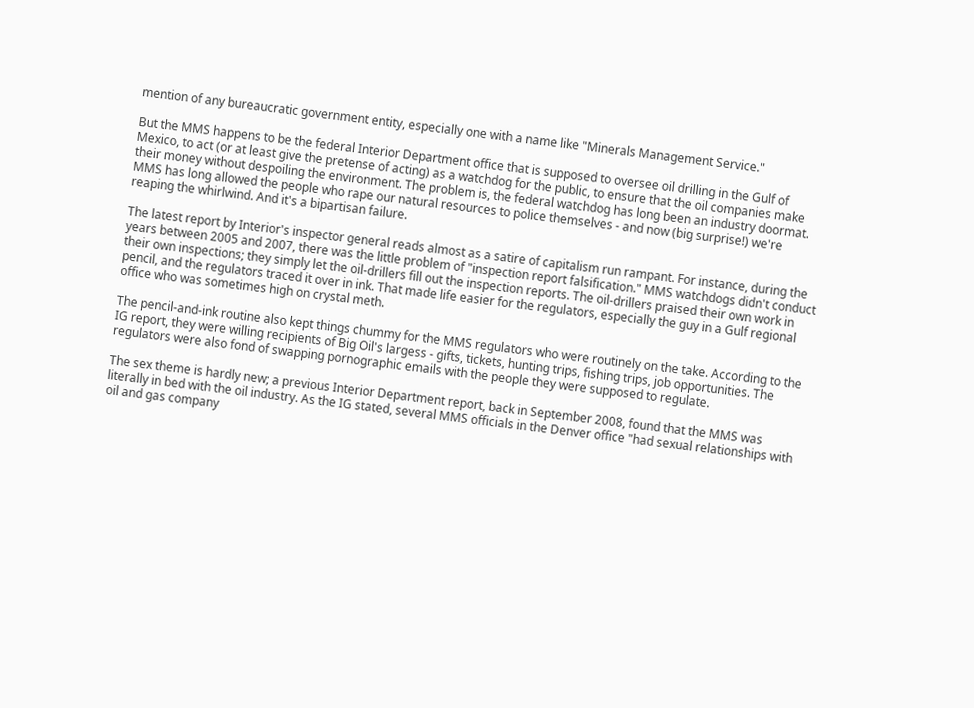mention of any bureaucratic government entity, especially one with a name like "Minerals Management Service."

But the MMS happens to be the federal Interior Department office that is supposed to oversee oil drilling in the Gulf of Mexico, to act (or at least give the pretense of acting) as a watchdog for the public, to ensure that the oil companies make their money without despoiling the environment. The problem is, the federal watchdog has long been an industry doormat. MMS has long allowed the people who rape our natural resources to police themselves - and now (big surprise!) we're reaping the whirlwind. And it's a bipartisan failure.

The latest report by Interior's inspector general reads almost as a satire of capitalism run rampant. For instance, during the years between 2005 and 2007, there was the little problem of "inspection report falsification." MMS watchdogs didn't conduct their own inspections; they simply let the oil-drillers fill out the inspection reports. The oil-drillers praised their own work in pencil, and the regulators traced it over in ink. That made life easier for the regulators, especially the guy in a Gulf regional office who was sometimes high on crystal meth.

The pencil-and-ink routine also kept things chummy for the MMS regulators who were routinely on the take. According to the IG report, they were willing recipients of Big Oil's largess - gifts, tickets, hunting trips, fishing trips, job opportunities. The regulators were also fond of swapping pornographic emails with the people they were supposed to regulate.

The sex theme is hardly new; a previous Interior Department report, back in September 2008, found that the MMS was literally in bed with the oil industry. As the IG stated, several MMS officials in the Denver office "had sexual relationships with oil and gas company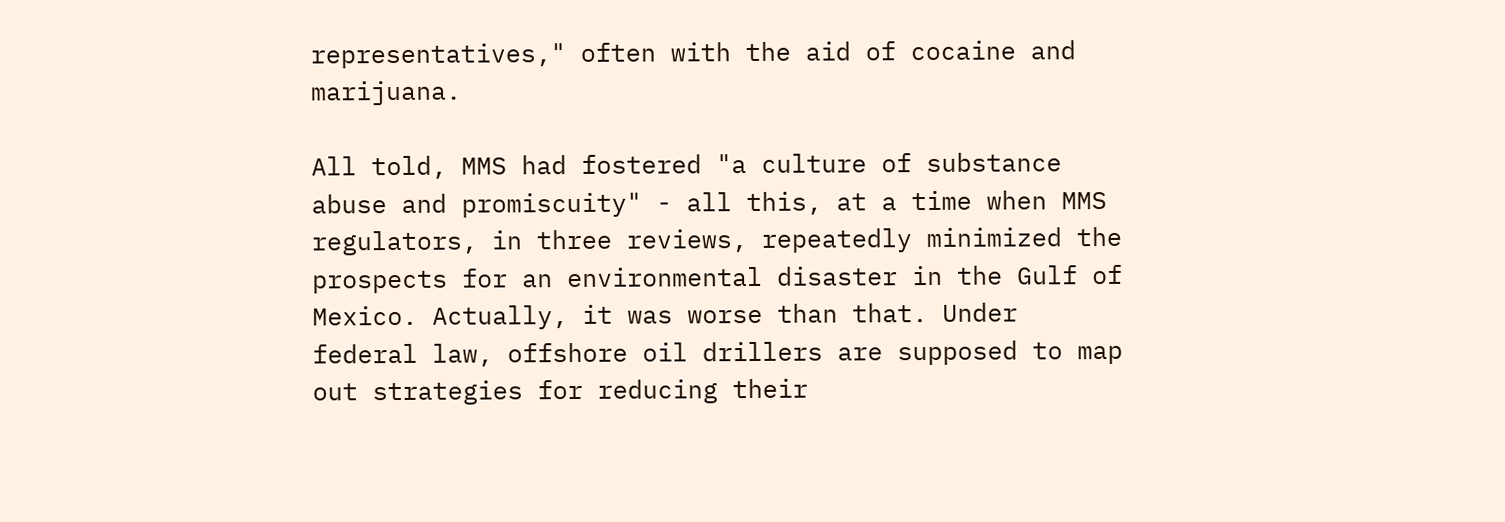representatives," often with the aid of cocaine and marijuana.

All told, MMS had fostered "a culture of substance abuse and promiscuity" - all this, at a time when MMS regulators, in three reviews, repeatedly minimized the prospects for an environmental disaster in the Gulf of Mexico. Actually, it was worse than that. Under federal law, offshore oil drillers are supposed to map out strategies for reducing their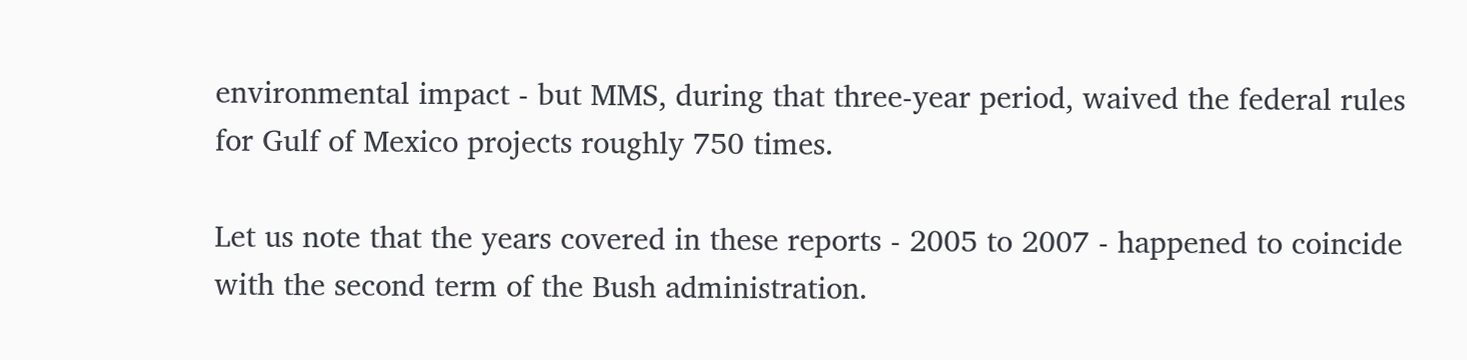environmental impact - but MMS, during that three-year period, waived the federal rules for Gulf of Mexico projects roughly 750 times.

Let us note that the years covered in these reports - 2005 to 2007 - happened to coincide with the second term of the Bush administration.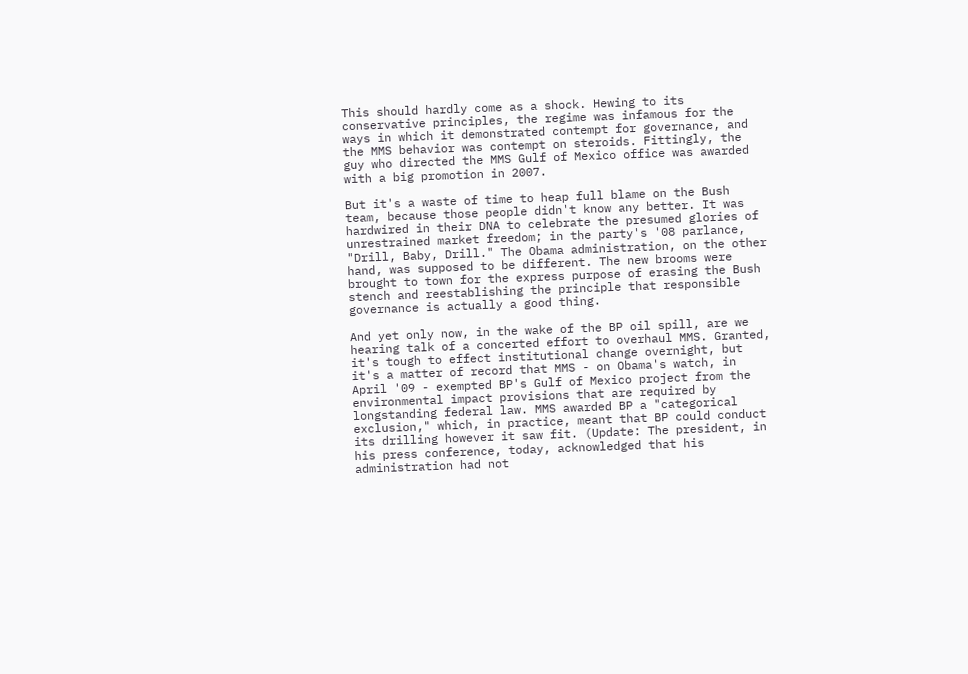This should hardly come as a shock. Hewing to its conservative principles, the regime was infamous for the ways in which it demonstrated contempt for governance, and the MMS behavior was contempt on steroids. Fittingly, the guy who directed the MMS Gulf of Mexico office was awarded with a big promotion in 2007.

But it's a waste of time to heap full blame on the Bush team, because those people didn't know any better. It was hardwired in their DNA to celebrate the presumed glories of unrestrained market freedom; in the party's '08 parlance, "Drill, Baby, Drill." The Obama administration, on the other hand, was supposed to be different. The new brooms were brought to town for the express purpose of erasing the Bush stench and reestablishing the principle that responsible governance is actually a good thing.

And yet only now, in the wake of the BP oil spill, are we hearing talk of a concerted effort to overhaul MMS. Granted, it's tough to effect institutional change overnight, but it's a matter of record that MMS - on Obama's watch, in April '09 - exempted BP's Gulf of Mexico project from the environmental impact provisions that are required by longstanding federal law. MMS awarded BP a "categorical exclusion," which, in practice, meant that BP could conduct its drilling however it saw fit. (Update: The president, in his press conference, today, acknowledged that his administration had not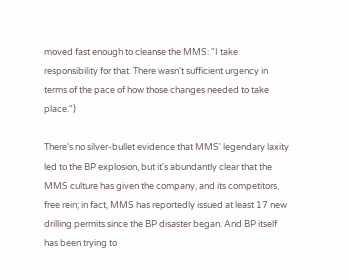moved fast enough to cleanse the MMS: "I take responsibility for that. There wasn't sufficient urgency in terms of the pace of how those changes needed to take place.")

There's no silver-bullet evidence that MMS' legendary laxity led to the BP explosion, but it's abundantly clear that the MMS culture has given the company, and its competitors, free rein; in fact, MMS has reportedly issued at least 17 new drilling permits since the BP disaster began. And BP itself has been trying to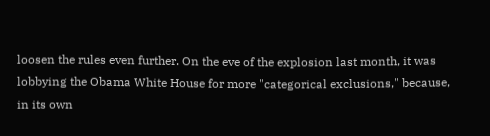loosen the rules even further. On the eve of the explosion last month, it was lobbying the Obama White House for more "categorical exclusions," because, in its own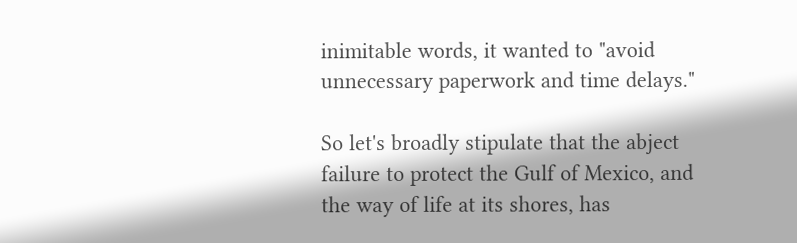inimitable words, it wanted to "avoid unnecessary paperwork and time delays."

So let's broadly stipulate that the abject failure to protect the Gulf of Mexico, and the way of life at its shores, has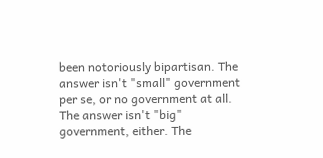been notoriously bipartisan. The answer isn't "small" government per se, or no government at all. The answer isn't "big" government, either. The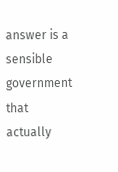answer is a sensible government that actually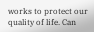works to protect our quality of life. Can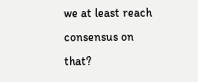we at least reach consensus on that?